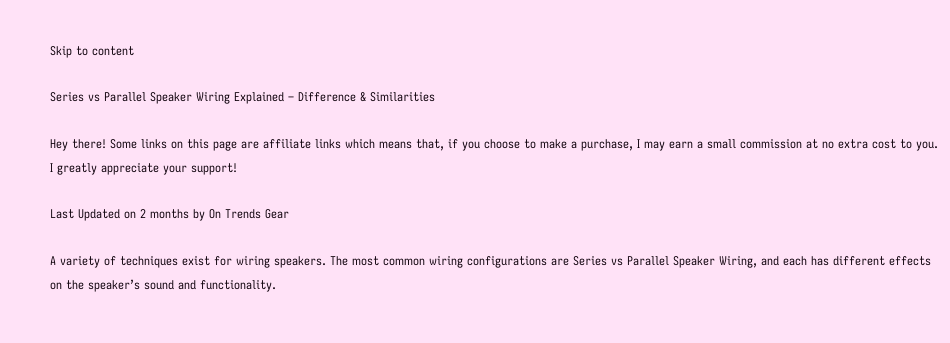Skip to content

Series vs Parallel Speaker Wiring Explained – Difference & Similarities

Hey there! Some links on this page are affiliate links which means that, if you choose to make a purchase, I may earn a small commission at no extra cost to you. I greatly appreciate your support!

Last Updated on 2 months by On Trends Gear

A variety of techniques exist for wiring speakers. The most common wiring configurations are Series vs Parallel Speaker Wiring, and each has different effects on the speaker’s sound and functionality.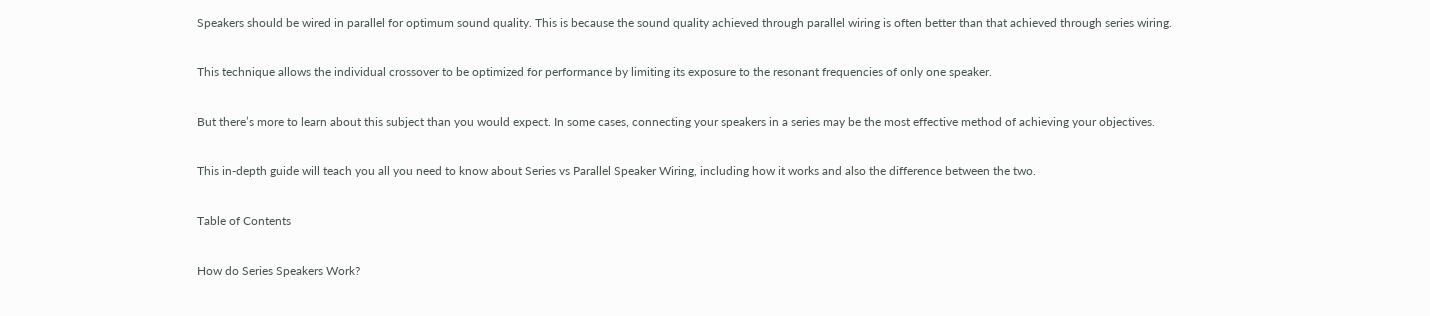Speakers should be wired in parallel for optimum sound quality. This is because the sound quality achieved through parallel wiring is often better than that achieved through series wiring.

This technique allows the individual crossover to be optimized for performance by limiting its exposure to the resonant frequencies of only one speaker.

But there’s more to learn about this subject than you would expect. In some cases, connecting your speakers in a series may be the most effective method of achieving your objectives.

This in-depth guide will teach you all you need to know about Series vs Parallel Speaker Wiring, including how it works and also the difference between the two.

Table of Contents

How do Series Speakers Work?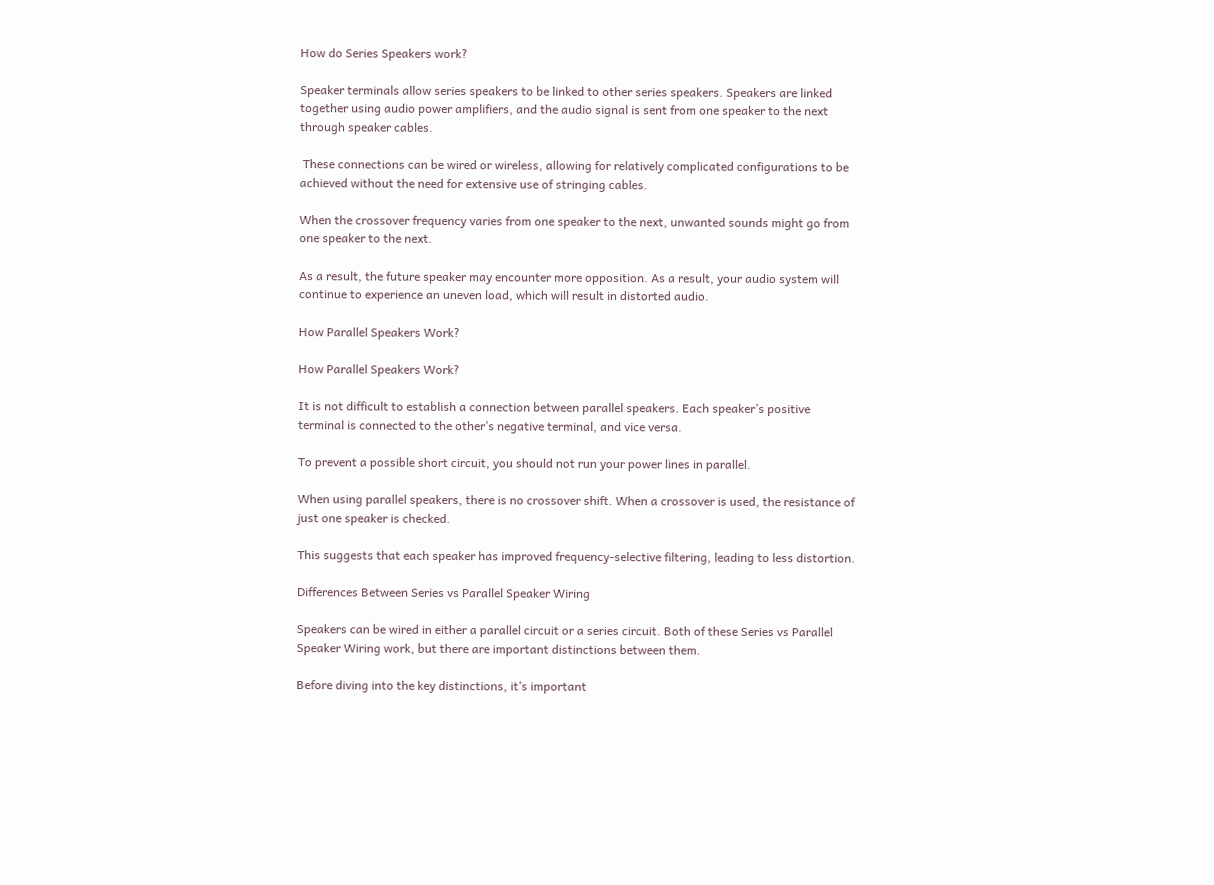How do Series Speakers work?

Speaker terminals allow series speakers to be linked to other series speakers. Speakers are linked together using audio power amplifiers, and the audio signal is sent from one speaker to the next through speaker cables.

 These connections can be wired or wireless, allowing for relatively complicated configurations to be achieved without the need for extensive use of stringing cables.

When the crossover frequency varies from one speaker to the next, unwanted sounds might go from one speaker to the next.

As a result, the future speaker may encounter more opposition. As a result, your audio system will continue to experience an uneven load, which will result in distorted audio.

How Parallel Speakers Work?

How Parallel Speakers Work?

It is not difficult to establish a connection between parallel speakers. Each speaker’s positive terminal is connected to the other’s negative terminal, and vice versa.

To prevent a possible short circuit, you should not run your power lines in parallel.

When using parallel speakers, there is no crossover shift. When a crossover is used, the resistance of just one speaker is checked.

This suggests that each speaker has improved frequency-selective filtering, leading to less distortion.

Differences Between Series vs Parallel Speaker Wiring

Speakers can be wired in either a parallel circuit or a series circuit. Both of these Series vs Parallel Speaker Wiring work, but there are important distinctions between them.

Before diving into the key distinctions, it’s important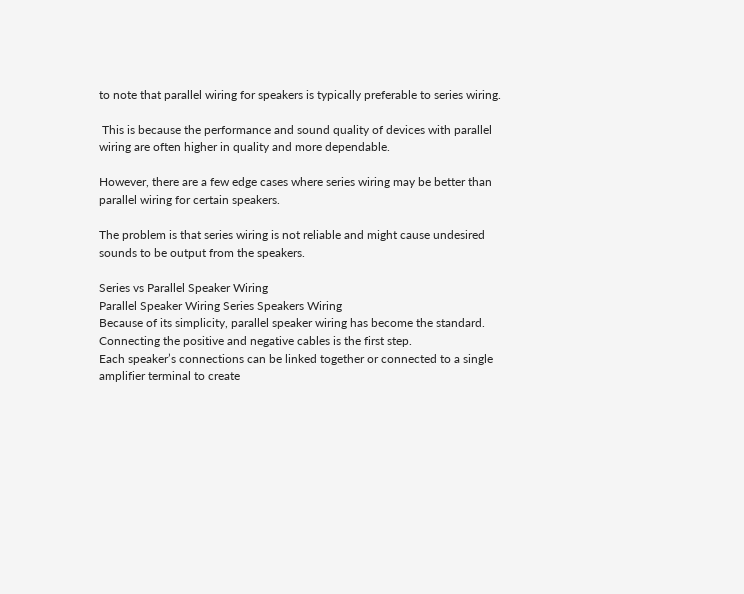to note that parallel wiring for speakers is typically preferable to series wiring.

 This is because the performance and sound quality of devices with parallel wiring are often higher in quality and more dependable.

However, there are a few edge cases where series wiring may be better than parallel wiring for certain speakers.

The problem is that series wiring is not reliable and might cause undesired sounds to be output from the speakers.

Series vs Parallel Speaker Wiring
Parallel Speaker Wiring Series Speakers Wiring
Because of its simplicity, parallel speaker wiring has become the standard. Connecting the positive and negative cables is the first step.
Each speaker’s connections can be linked together or connected to a single amplifier terminal to create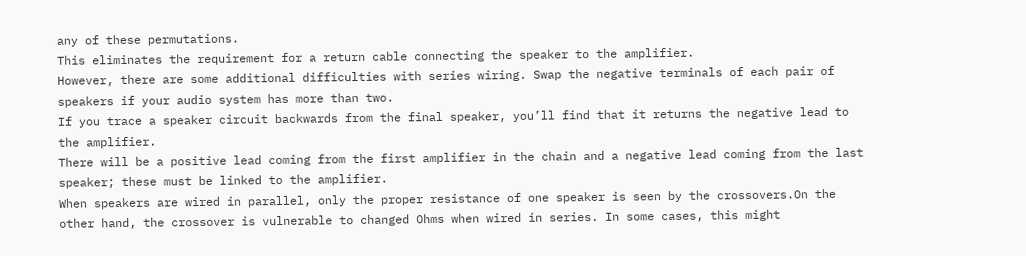any of these permutations.
This eliminates the requirement for a return cable connecting the speaker to the amplifier.
However, there are some additional difficulties with series wiring. Swap the negative terminals of each pair of speakers if your audio system has more than two.
If you trace a speaker circuit backwards from the final speaker, you’ll find that it returns the negative lead to the amplifier.
There will be a positive lead coming from the first amplifier in the chain and a negative lead coming from the last speaker; these must be linked to the amplifier.
When speakers are wired in parallel, only the proper resistance of one speaker is seen by the crossovers.On the other hand, the crossover is vulnerable to changed Ohms when wired in series. In some cases, this might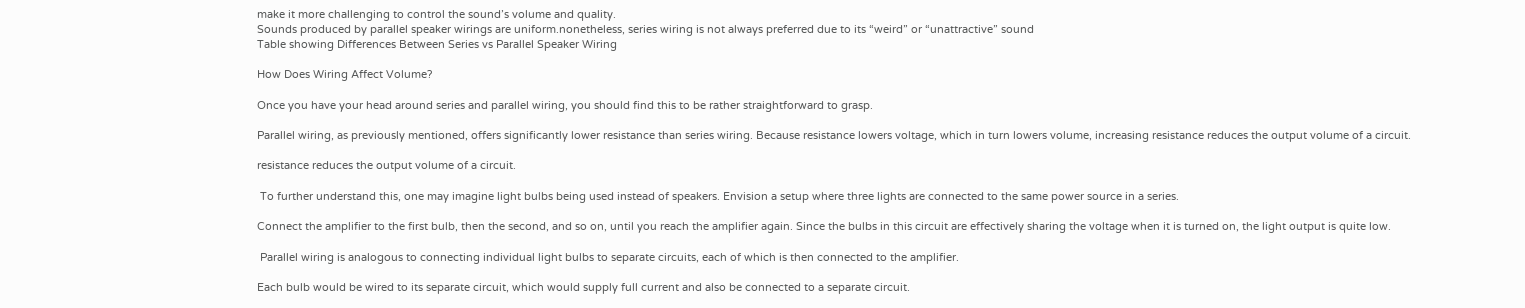make it more challenging to control the sound’s volume and quality.
Sounds produced by parallel speaker wirings are uniform.nonetheless, series wiring is not always preferred due to its “weird” or “unattractive” sound
Table showing Differences Between Series vs Parallel Speaker Wiring

How Does Wiring Affect Volume?

Once you have your head around series and parallel wiring, you should find this to be rather straightforward to grasp.

Parallel wiring, as previously mentioned, offers significantly lower resistance than series wiring. Because resistance lowers voltage, which in turn lowers volume, increasing resistance reduces the output volume of a circuit.

resistance reduces the output volume of a circuit.

 To further understand this, one may imagine light bulbs being used instead of speakers. Envision a setup where three lights are connected to the same power source in a series.

Connect the amplifier to the first bulb, then the second, and so on, until you reach the amplifier again. Since the bulbs in this circuit are effectively sharing the voltage when it is turned on, the light output is quite low.

 Parallel wiring is analogous to connecting individual light bulbs to separate circuits, each of which is then connected to the amplifier.

Each bulb would be wired to its separate circuit, which would supply full current and also be connected to a separate circuit.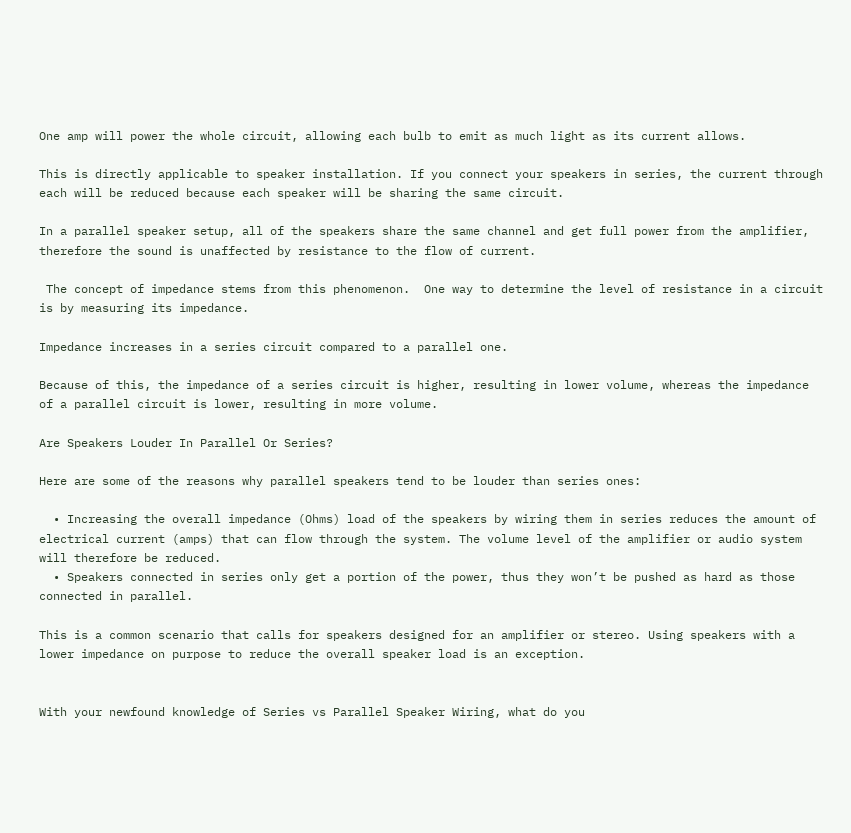One amp will power the whole circuit, allowing each bulb to emit as much light as its current allows.

This is directly applicable to speaker installation. If you connect your speakers in series, the current through each will be reduced because each speaker will be sharing the same circuit.

In a parallel speaker setup, all of the speakers share the same channel and get full power from the amplifier, therefore the sound is unaffected by resistance to the flow of current.

 The concept of impedance stems from this phenomenon.  One way to determine the level of resistance in a circuit is by measuring its impedance.

Impedance increases in a series circuit compared to a parallel one.

Because of this, the impedance of a series circuit is higher, resulting in lower volume, whereas the impedance of a parallel circuit is lower, resulting in more volume.

Are Speakers Louder In Parallel Or Series?

Here are some of the reasons why parallel speakers tend to be louder than series ones:

  • Increasing the overall impedance (Ohms) load of the speakers by wiring them in series reduces the amount of electrical current (amps) that can flow through the system. The volume level of the amplifier or audio system will therefore be reduced.
  • Speakers connected in series only get a portion of the power, thus they won’t be pushed as hard as those connected in parallel.

This is a common scenario that calls for speakers designed for an amplifier or stereo. Using speakers with a lower impedance on purpose to reduce the overall speaker load is an exception.


With your newfound knowledge of Series vs Parallel Speaker Wiring, what do you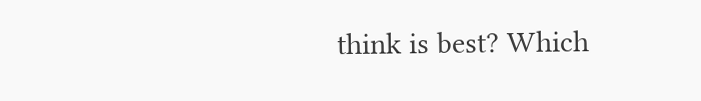think is best? Which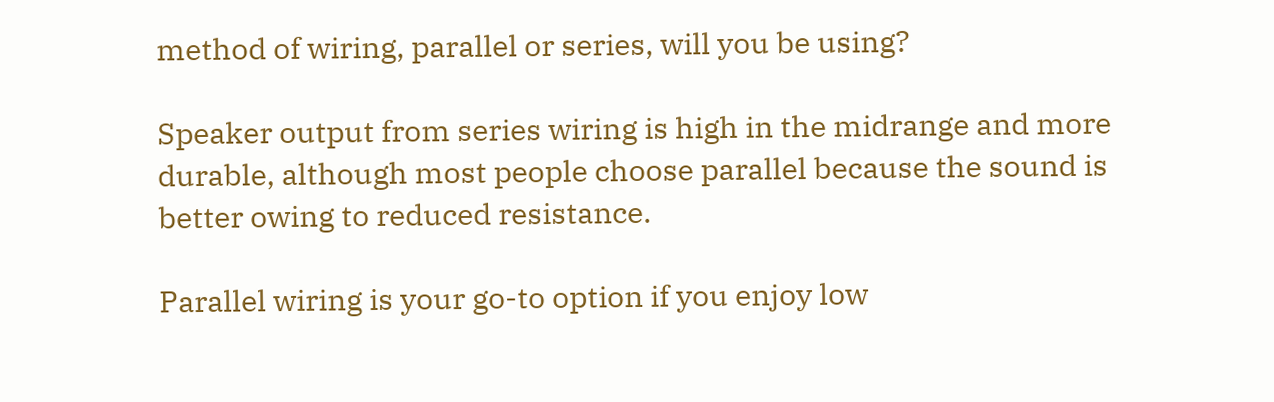method of wiring, parallel or series, will you be using?

Speaker output from series wiring is high in the midrange and more durable, although most people choose parallel because the sound is better owing to reduced resistance.

Parallel wiring is your go-to option if you enjoy low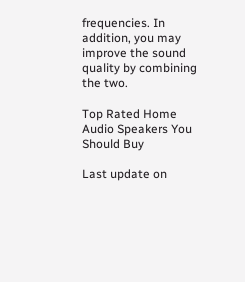frequencies. In addition, you may improve the sound quality by combining the two.

Top Rated Home Audio Speakers You Should Buy

Last update on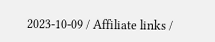2023-10-09 / Affiliate links /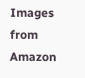Images from Amazon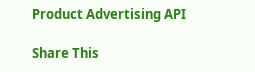Product Advertising API

Share This